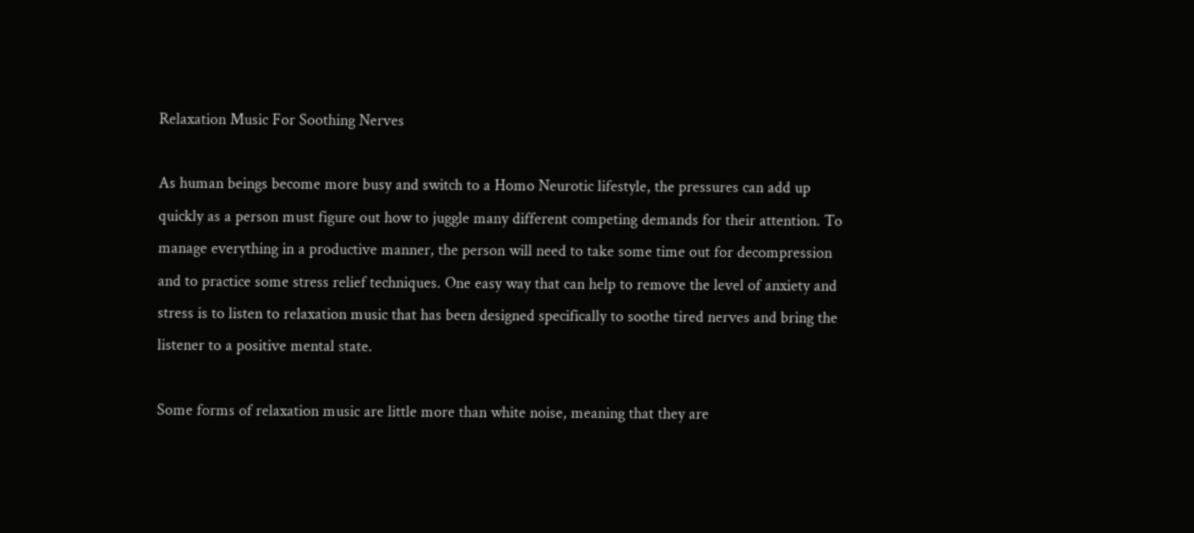Relaxation Music For Soothing Nerves

As human beings become more busy and switch to a Homo Neurotic lifestyle, the pressures can add up quickly as a person must figure out how to juggle many different competing demands for their attention. To manage everything in a productive manner, the person will need to take some time out for decompression and to practice some stress relief techniques. One easy way that can help to remove the level of anxiety and stress is to listen to relaxation music that has been designed specifically to soothe tired nerves and bring the listener to a positive mental state.

Some forms of relaxation music are little more than white noise, meaning that they are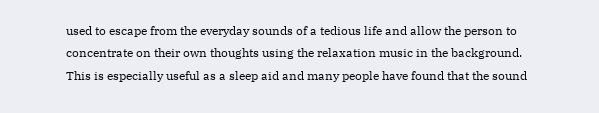used to escape from the everyday sounds of a tedious life and allow the person to concentrate on their own thoughts using the relaxation music in the background. This is especially useful as a sleep aid and many people have found that the sound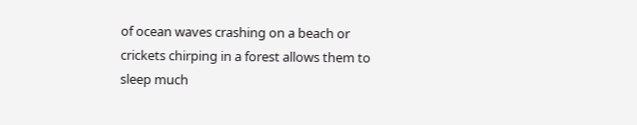of ocean waves crashing on a beach or crickets chirping in a forest allows them to sleep much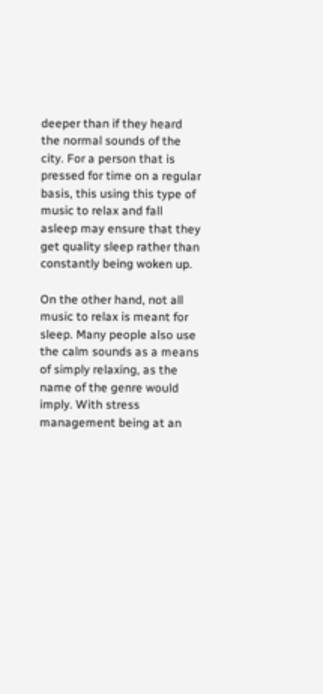deeper than if they heard the normal sounds of the city. For a person that is pressed for time on a regular basis, this using this type of music to relax and fall asleep may ensure that they get quality sleep rather than constantly being woken up.

On the other hand, not all music to relax is meant for sleep. Many people also use the calm sounds as a means of simply relaxing, as the name of the genre would imply. With stress management being at an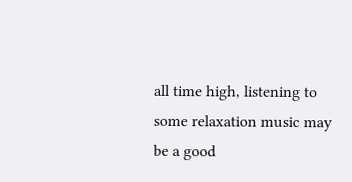all time high, listening to some relaxation music may be a good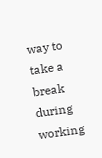way to take a break during working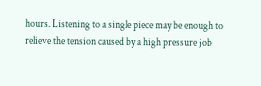hours. Listening to a single piece may be enough to relieve the tension caused by a high pressure job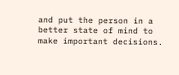and put the person in a better state of mind to make important decisions.